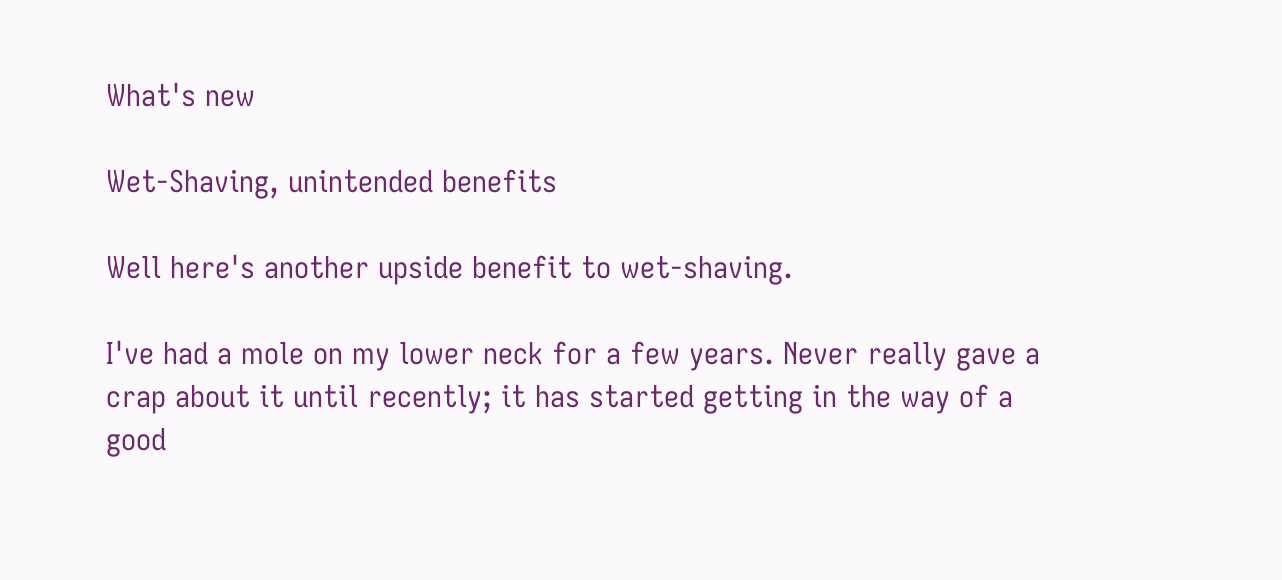What's new

Wet-Shaving, unintended benefits

Well here's another upside benefit to wet-shaving.

I've had a mole on my lower neck for a few years. Never really gave a crap about it until recently; it has started getting in the way of a good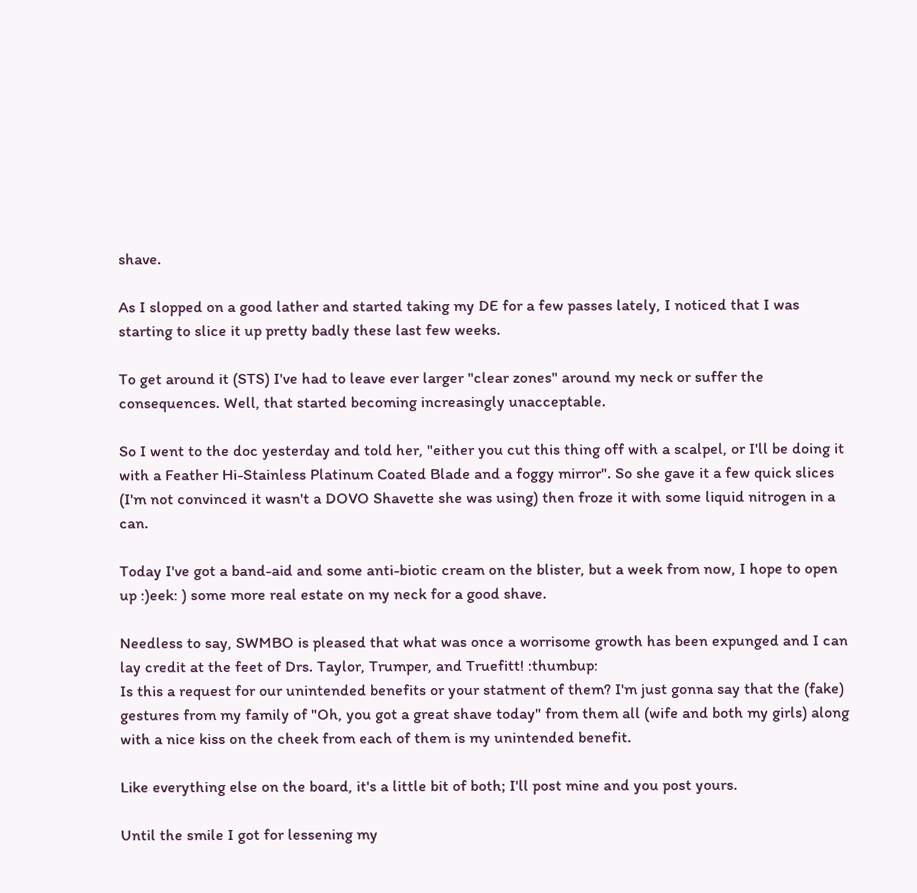shave.

As I slopped on a good lather and started taking my DE for a few passes lately, I noticed that I was starting to slice it up pretty badly these last few weeks.

To get around it (STS) I've had to leave ever larger "clear zones" around my neck or suffer the consequences. Well, that started becoming increasingly unacceptable.

So I went to the doc yesterday and told her, "either you cut this thing off with a scalpel, or I'll be doing it with a Feather Hi-Stainless Platinum Coated Blade and a foggy mirror". So she gave it a few quick slices (I'm not convinced it wasn't a DOVO Shavette she was using) then froze it with some liquid nitrogen in a can.

Today I've got a band-aid and some anti-biotic cream on the blister, but a week from now, I hope to open up :)eek: ) some more real estate on my neck for a good shave.

Needless to say, SWMBO is pleased that what was once a worrisome growth has been expunged and I can lay credit at the feet of Drs. Taylor, Trumper, and Truefitt! :thumbup:
Is this a request for our unintended benefits or your statment of them? I'm just gonna say that the (fake) gestures from my family of "Oh, you got a great shave today" from them all (wife and both my girls) along with a nice kiss on the cheek from each of them is my unintended benefit.

Like everything else on the board, it's a little bit of both; I'll post mine and you post yours.

Until the smile I got for lessening my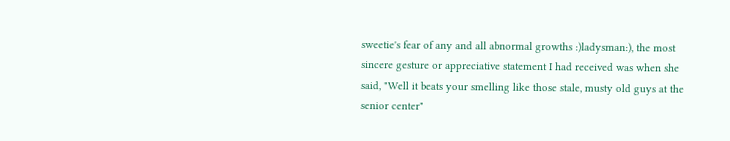sweetie's fear of any and all abnormal growths :)ladysman:), the most sincere gesture or appreciative statement I had received was when she said, "Well it beats your smelling like those stale, musty old guys at the senior center"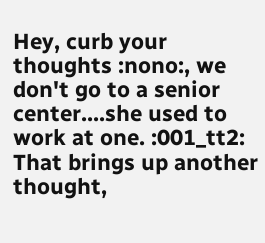Hey, curb your thoughts :nono:, we don't go to a senior center....she used to work at one. :001_tt2:
That brings up another thought,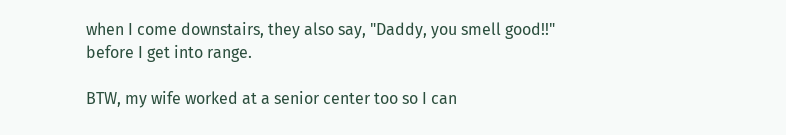when I come downstairs, they also say, "Daddy, you smell good!!" before I get into range.

BTW, my wife worked at a senior center too so I can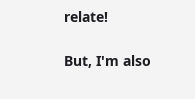relate!

But, I'm also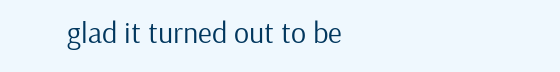glad it turned out to be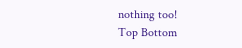nothing too!
Top Bottom